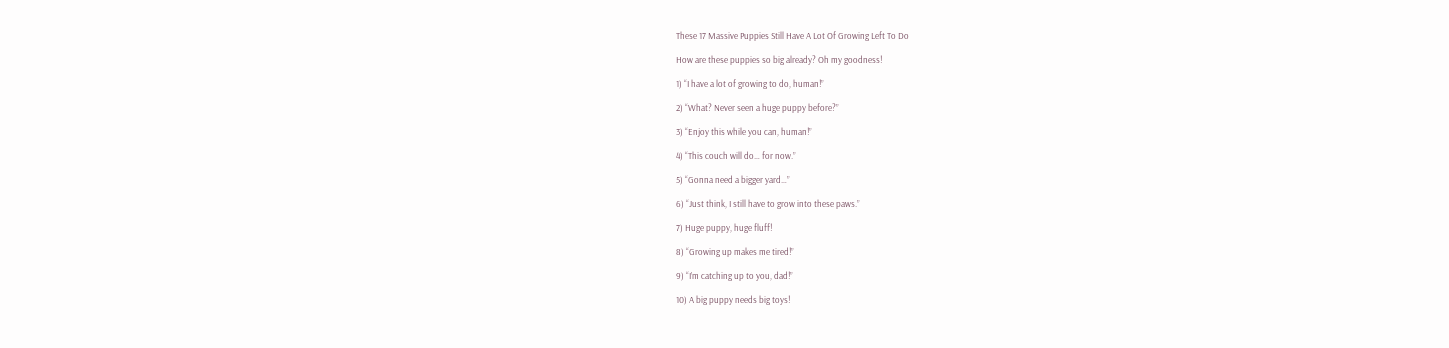These 17 Massive Puppies Still Have A Lot Of Growing Left To Do

How are these puppies so big already? Oh my goodness!

1) “I have a lot of growing to do, human!”

2) “What? Never seen a huge puppy before?”

3) “Enjoy this while you can, human!”

4) “This couch will do… for now.”

5) “Gonna need a bigger yard…”

6) “Just think, I still have to grow into these paws.”

7) Huge puppy, huge fluff!

8) “Growing up makes me tired!”

9) “I’m catching up to you, dad!”

10) A big puppy needs big toys!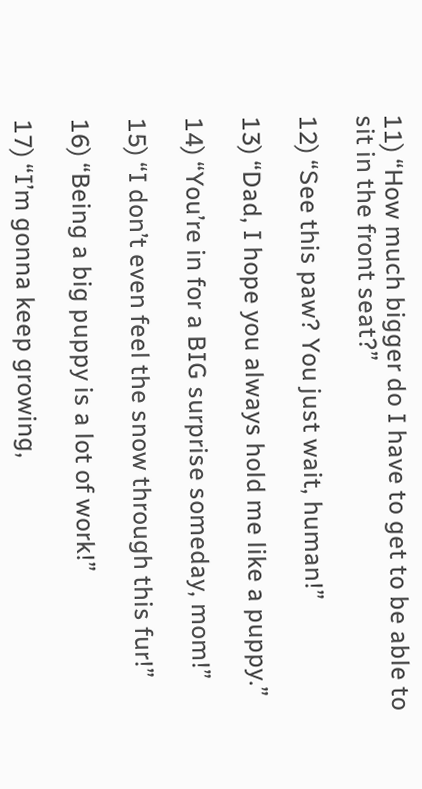11) “How much bigger do I have to get to be able to sit in the front seat?”

12) “See this paw? You just wait, human!”

13) “Dad, I hope you always hold me like a puppy.”

14) “You’re in for a BIG surprise someday, mom!”

15) “I don’t even feel the snow through this fur!”

16) “Being a big puppy is a lot of work!”

17) “I’m gonna keep growing,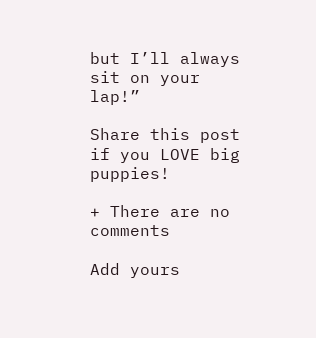but I’ll always sit on your lap!”

Share this post if you LOVE big puppies!

+ There are no comments

Add yours